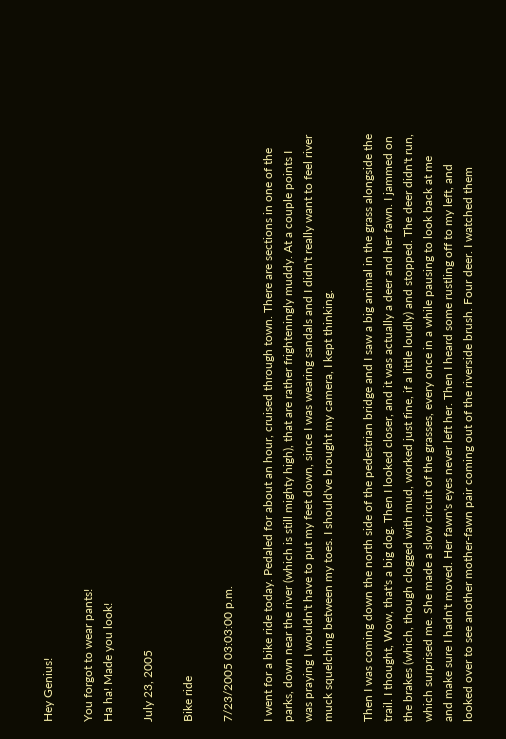Hey Genius!

You forgot to wear pants!
Ha ha! Made you look!

July 23, 2005

Bike ride

7/23/2005 03:03:00 p.m.

I went for a bike ride today. Pedaled for about an hour, cruised through town. There are sections in one of the parks, down near the river (which is still mighty high), that are rather frighteningly muddy. At a couple points I was praying I wouldn't have to put my feet down, since I was wearing sandals and I didn't really want to feel river muck squelching between my toes. I should've brought my camera, I kept thinking.

Then I was coming down the north side of the pedestrian bridge and I saw a big animal in the grass alongside the trail. I thought, Wow, that's a big dog. Then I looked closer, and it was actually a deer and her fawn. I jammed on the brakes (which, though clogged with mud, worked just fine, if a little loudly) and stopped. The deer didn't run, which surprised me. She made a slow circuit of the grasses, every once in a while pausing to look back at me and make sure I hadn't moved. Her fawn's eyes never left her. Then I heard some rustling off to my left, and looked over to see another mother-fawn pair coming out of the riverside brush. Four deer. I watched them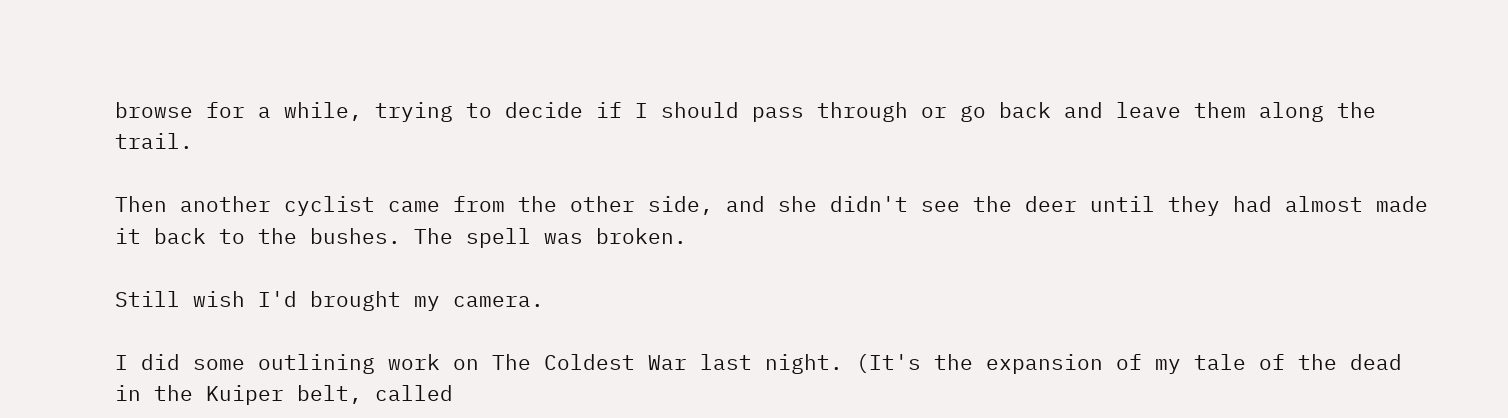browse for a while, trying to decide if I should pass through or go back and leave them along the trail.

Then another cyclist came from the other side, and she didn't see the deer until they had almost made it back to the bushes. The spell was broken.

Still wish I'd brought my camera.

I did some outlining work on The Coldest War last night. (It's the expansion of my tale of the dead in the Kuiper belt, called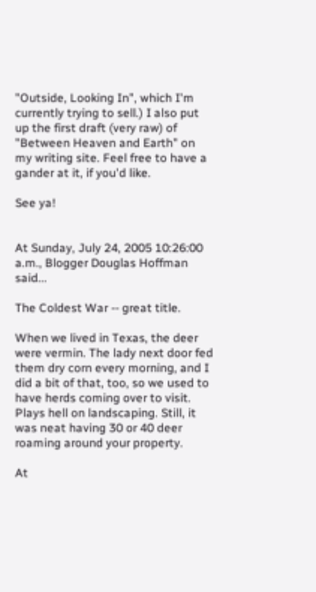"Outside, Looking In", which I'm currently trying to sell.) I also put up the first draft (very raw) of "Between Heaven and Earth" on my writing site. Feel free to have a gander at it, if you'd like.

See ya!


At Sunday, July 24, 2005 10:26:00 a.m., Blogger Douglas Hoffman said...

The Coldest War -- great title.

When we lived in Texas, the deer were vermin. The lady next door fed them dry corn every morning, and I did a bit of that, too, so we used to have herds coming over to visit. Plays hell on landscaping. Still, it was neat having 30 or 40 deer roaming around your property.

At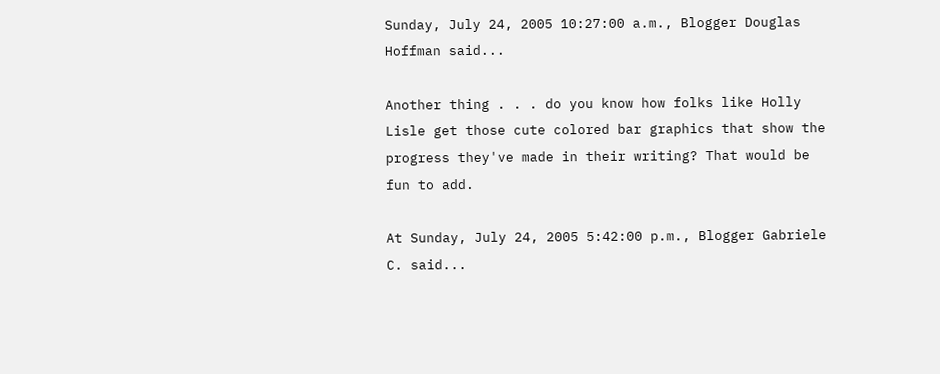Sunday, July 24, 2005 10:27:00 a.m., Blogger Douglas Hoffman said...

Another thing . . . do you know how folks like Holly Lisle get those cute colored bar graphics that show the progress they've made in their writing? That would be fun to add.

At Sunday, July 24, 2005 5:42:00 p.m., Blogger Gabriele C. said...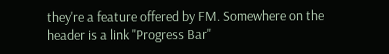they're a feature offered by FM. Somewhere on the header is a link "Progress Bar"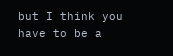but I think you have to be a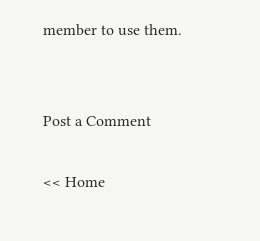member to use them.


Post a Comment

<< Home